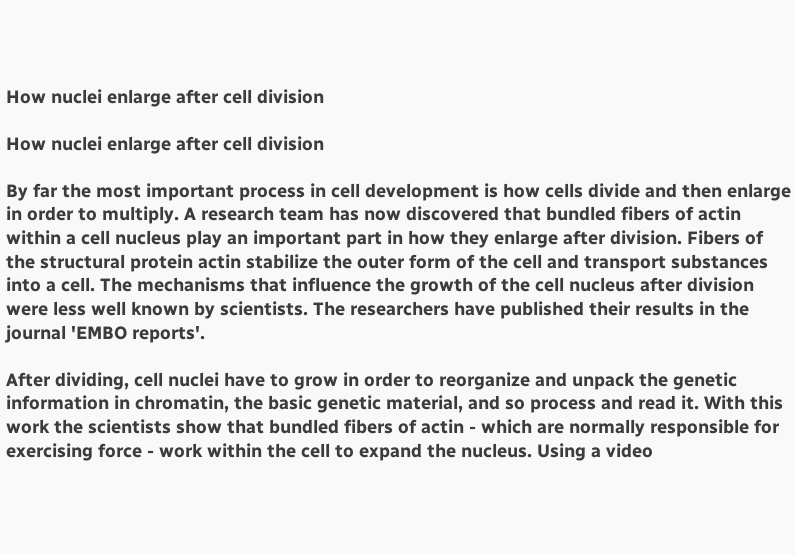How nuclei enlarge after cell division

How nuclei enlarge after cell division

By far the most important process in cell development is how cells divide and then enlarge in order to multiply. A research team has now discovered that bundled fibers of actin within a cell nucleus play an important part in how they enlarge after division. Fibers of the structural protein actin stabilize the outer form of the cell and transport substances into a cell. The mechanisms that influence the growth of the cell nucleus after division were less well known by scientists. The researchers have published their results in the journal 'EMBO reports'.

After dividing, cell nuclei have to grow in order to reorganize and unpack the genetic information in chromatin, the basic genetic material, and so process and read it. With this work the scientists show that bundled fibers of actin - which are normally responsible for exercising force - work within the cell to expand the nucleus. Using a video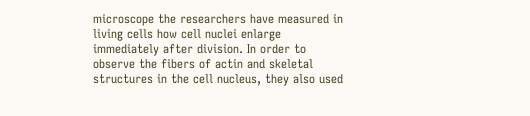microscope the researchers have measured in living cells how cell nuclei enlarge immediately after division. In order to observe the fibers of actin and skeletal structures in the cell nucleus, they also used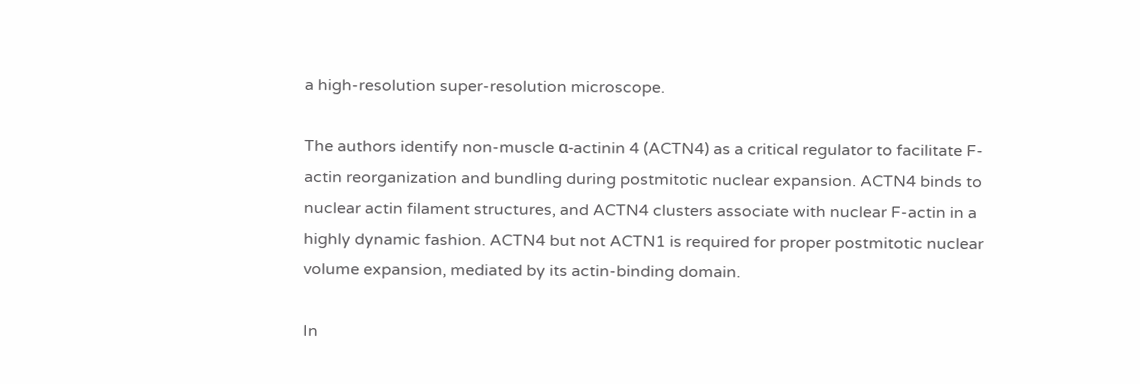a high-resolution super-resolution microscope.

The authors identify non‐muscle α‐actinin 4 (ACTN4) as a critical regulator to facilitate F‐actin reorganization and bundling during postmitotic nuclear expansion. ACTN4 binds to nuclear actin filament structures, and ACTN4 clusters associate with nuclear F‐actin in a highly dynamic fashion. ACTN4 but not ACTN1 is required for proper postmitotic nuclear volume expansion, mediated by its actin‐binding domain.

In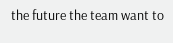the future the team want to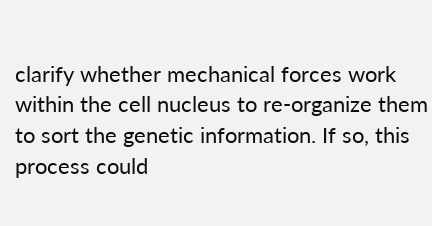clarify whether mechanical forces work within the cell nucleus to re-organize them to sort the genetic information. If so, this process could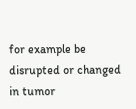for example be disrupted or changed in tumor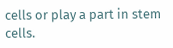cells or play a part in stem cells.